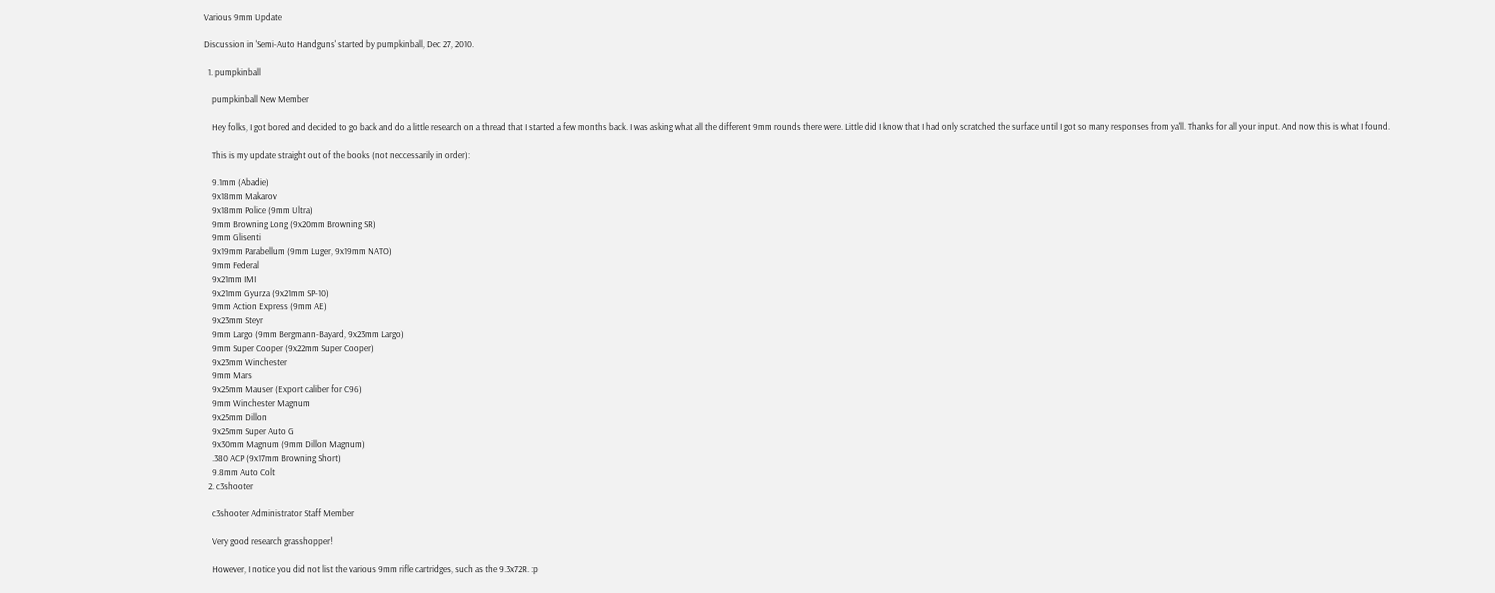Various 9mm Update

Discussion in 'Semi-Auto Handguns' started by pumpkinball, Dec 27, 2010.

  1. pumpkinball

    pumpkinball New Member

    Hey folks, I got bored and decided to go back and do a little research on a thread that I started a few months back. I was asking what all the different 9mm rounds there were. Little did I know that I had only scratched the surface until I got so many responses from ya'll. Thanks for all your input. And now this is what I found.

    This is my update straight out of the books (not neccessarily in order):

    9.1mm (Abadie)
    9x18mm Makarov
    9x18mm Police (9mm Ultra)
    9mm Browning Long (9x20mm Browning SR)
    9mm Glisenti
    9x19mm Parabellum (9mm Luger, 9x19mm NATO)
    9mm Federal
    9x21mm IMI
    9x21mm Gyurza (9x21mm SP-10)
    9mm Action Express (9mm AE)
    9x23mm Steyr
    9mm Largo (9mm Bergmann-Bayard, 9x23mm Largo)
    9mm Super Cooper (9x22mm Super Cooper)
    9x23mm Winchester
    9mm Mars
    9x25mm Mauser (Export caliber for C96)
    9mm Winchester Magnum
    9x25mm Dillon
    9x25mm Super Auto G
    9x30mm Magnum (9mm Dillon Magnum)
    .380 ACP (9x17mm Browning Short)
    9.8mm Auto Colt
  2. c3shooter

    c3shooter Administrator Staff Member

    Very good research grasshopper!

    However, I notice you did not list the various 9mm rifle cartridges, such as the 9.3x72R. :p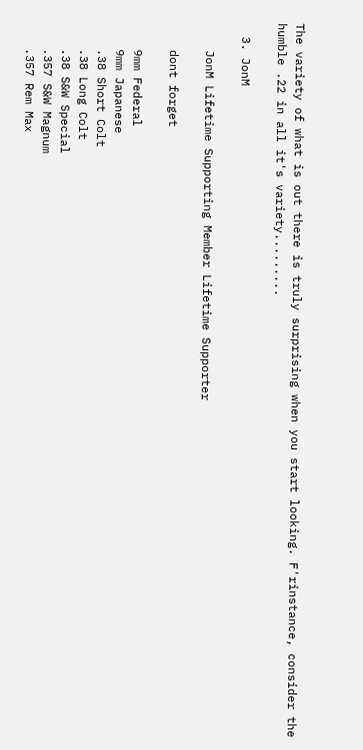The variety of what is out there is truly surprising when you start looking. F'rinstance, consider the humble .22 in all it's variety.........

  3. JonM

    JonM Lifetime Supporting Member Lifetime Supporter

    dont forget

    9mm Federal
    9mm Japanese
    .38 Short Colt
    .38 Long Colt
    .38 S&W Special
    .357 S&W Magnum
    .357 Rem Max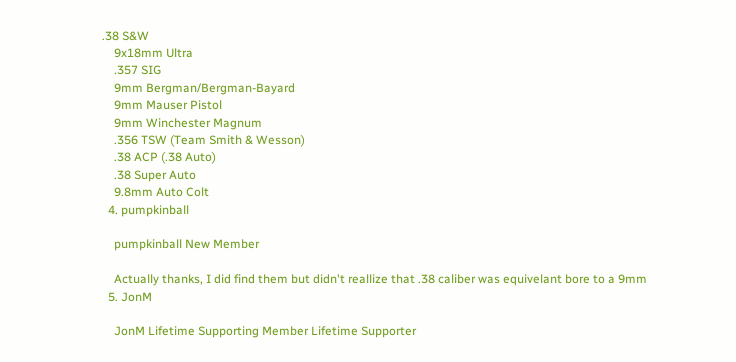.38 S&W
    9x18mm Ultra
    .357 SIG
    9mm Bergman/Bergman-Bayard
    9mm Mauser Pistol
    9mm Winchester Magnum
    .356 TSW (Team Smith & Wesson)
    .38 ACP (.38 Auto)
    .38 Super Auto
    9.8mm Auto Colt
  4. pumpkinball

    pumpkinball New Member

    Actually thanks, I did find them but didn't reallize that .38 caliber was equivelant bore to a 9mm
  5. JonM

    JonM Lifetime Supporting Member Lifetime Supporter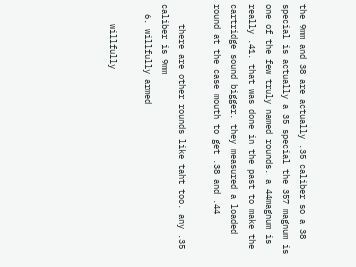the 9mm and 38 are actually .35 caliber so a 38 special is actually a 35 special the 357 magnum is one of the few truly named rounds. a 44magnum is really .41. that was done in the past to make the cartridge sound bigger. they measured a loaded round at the case mouth to get .38 and .44

    there are other rounds like taht too. any .35 caliber is 9mm
  6. willfully armed

    willfully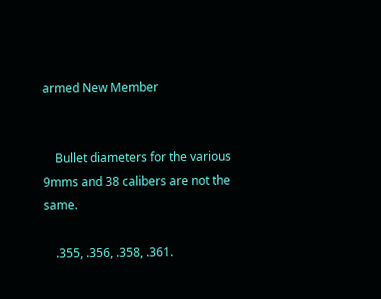armed New Member


    Bullet diameters for the various 9mms and 38 calibers are not the same.

    .355, .356, .358, .361.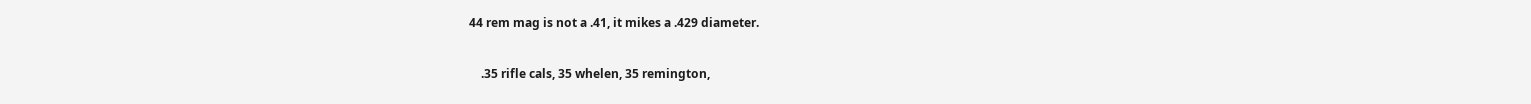44 rem mag is not a .41, it mikes a .429 diameter.

    .35 rifle cals, 35 whelen, 35 remington,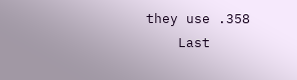they use .358
    Last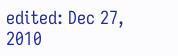edited: Dec 27, 2010